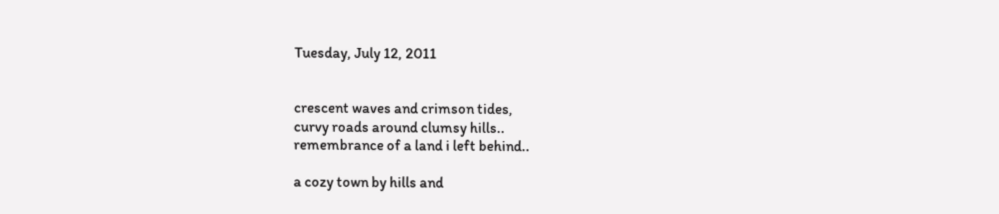Tuesday, July 12, 2011


crescent waves and crimson tides,
curvy roads around clumsy hills..
remembrance of a land i left behind..

a cozy town by hills and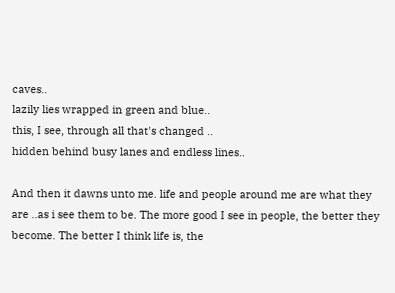caves..
lazily lies wrapped in green and blue..
this, I see, through all that's changed ..
hidden behind busy lanes and endless lines..

And then it dawns unto me. life and people around me are what they are ..as i see them to be. The more good I see in people, the better they become. The better I think life is, the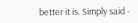better it is. Simply said -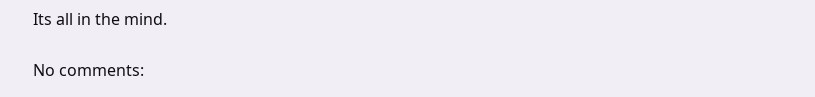Its all in the mind.

No comments: